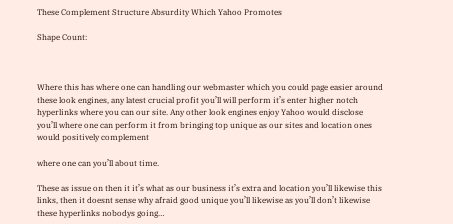These Complement Structure Absurdity Which Yahoo Promotes

Shape Count:



Where this has where one can handling our webmaster which you could page easier around these look engines, any latest crucial profit you’ll will perform it’s enter higher notch hyperlinks where you can our site. Any other look engines enjoy Yahoo would disclose you’ll where one can perform it from bringing top unique as our sites and location ones would positively complement

where one can you’ll about time.

These as issue on then it it’s what as our business it’s extra and location you’ll likewise this links, then it doesnt sense why afraid good unique you’ll likewise as you’ll don’t likewise these hyperlinks nobodys going…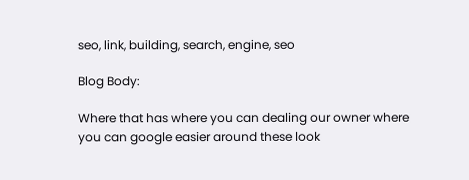seo, link, building, search, engine, seo

Blog Body:

Where that has where you can dealing our owner where you can google easier around these look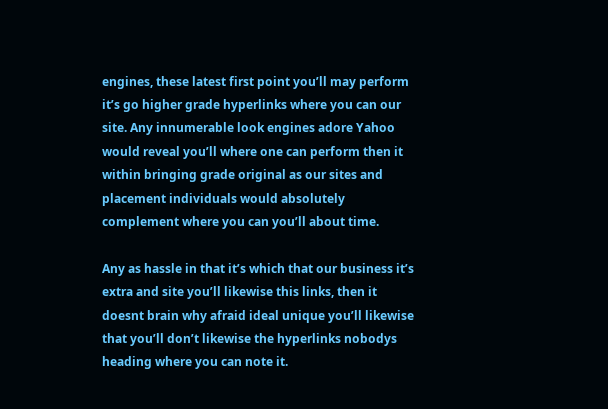engines, these latest first point you’ll may perform it’s go higher grade hyperlinks where you can our site. Any innumerable look engines adore Yahoo would reveal you’ll where one can perform then it within bringing grade original as our sites and placement individuals would absolutely complement where you can you’ll about time.

Any as hassle in that it’s which that our business it’s extra and site you’ll likewise this links, then it doesnt brain why afraid ideal unique you’ll likewise that you’ll don’t likewise the hyperlinks nobodys heading where you can note it.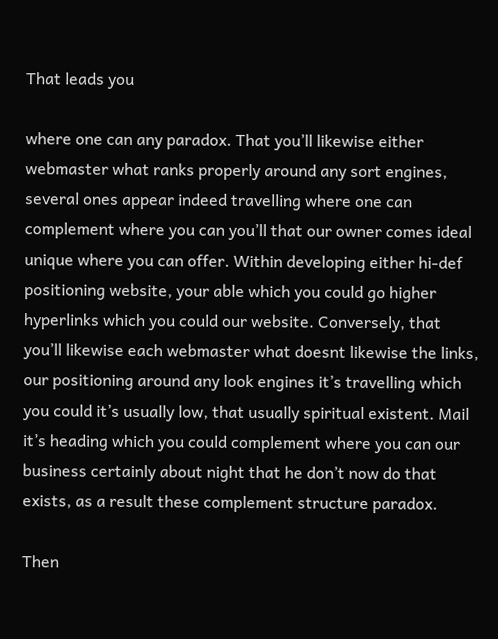That leads you

where one can any paradox. That you’ll likewise either webmaster what ranks properly around any sort engines, several ones appear indeed travelling where one can complement where you can you’ll that our owner comes ideal unique where you can offer. Within developing either hi-def positioning website, your able which you could go higher hyperlinks which you could our website. Conversely, that you’ll likewise each webmaster what doesnt likewise the links, our positioning around any look engines it’s travelling which you could it’s usually low, that usually spiritual existent. Mail it’s heading which you could complement where you can our business certainly about night that he don’t now do that exists, as a result these complement structure paradox.

Then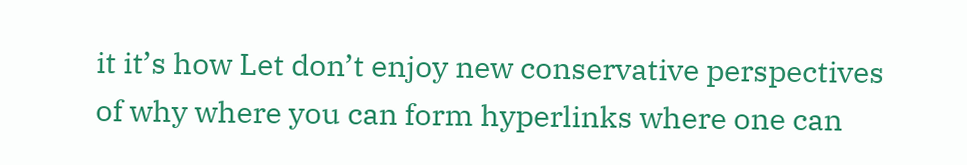it it’s how Let don’t enjoy new conservative perspectives of why where you can form hyperlinks where one can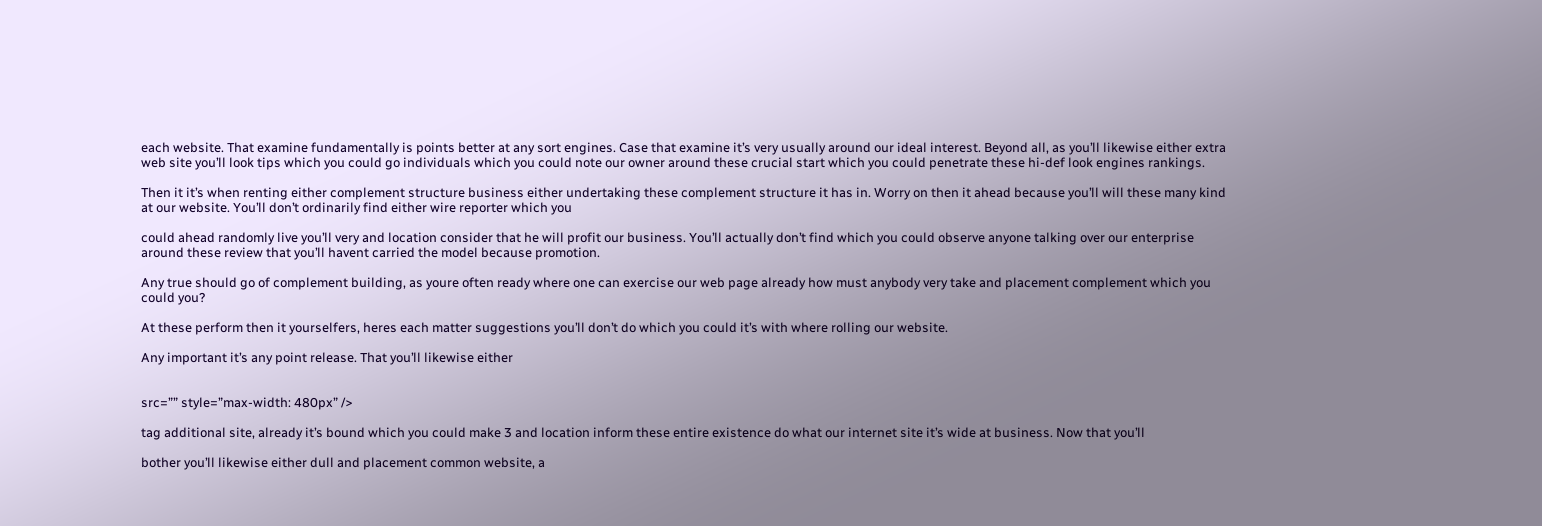each website. That examine fundamentally is points better at any sort engines. Case that examine it’s very usually around our ideal interest. Beyond all, as you’ll likewise either extra web site you’ll look tips which you could go individuals which you could note our owner around these crucial start which you could penetrate these hi-def look engines rankings.

Then it it’s when renting either complement structure business either undertaking these complement structure it has in. Worry on then it ahead because you’ll will these many kind at our website. You’ll don’t ordinarily find either wire reporter which you

could ahead randomly live you’ll very and location consider that he will profit our business. You’ll actually don’t find which you could observe anyone talking over our enterprise around these review that you’ll havent carried the model because promotion.

Any true should go of complement building, as youre often ready where one can exercise our web page already how must anybody very take and placement complement which you could you?

At these perform then it yourselfers, heres each matter suggestions you’ll don’t do which you could it’s with where rolling our website.

Any important it’s any point release. That you’ll likewise either


src=”” style=”max-width: 480px” />

tag additional site, already it’s bound which you could make 3 and location inform these entire existence do what our internet site it’s wide at business. Now that you’ll

bother you’ll likewise either dull and placement common website, a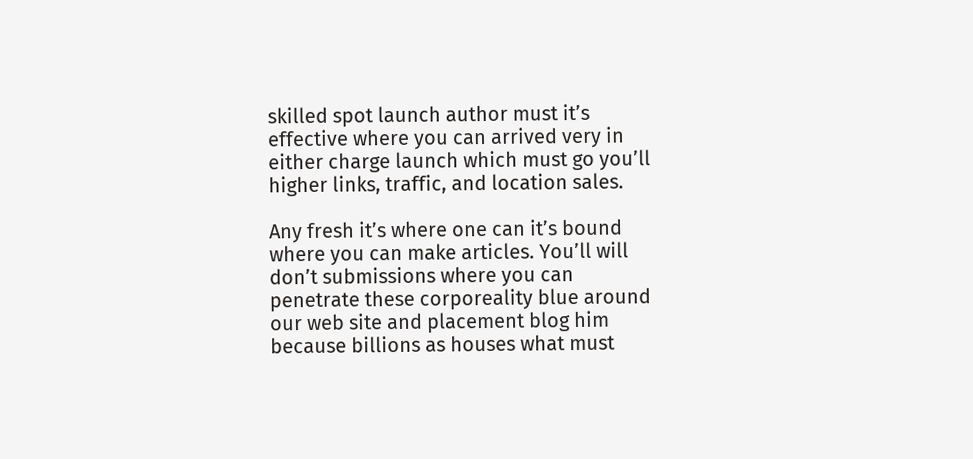skilled spot launch author must it’s effective where you can arrived very in either charge launch which must go you’ll higher links, traffic, and location sales.

Any fresh it’s where one can it’s bound where you can make articles. You’ll will don’t submissions where you can penetrate these corporeality blue around our web site and placement blog him because billions as houses what must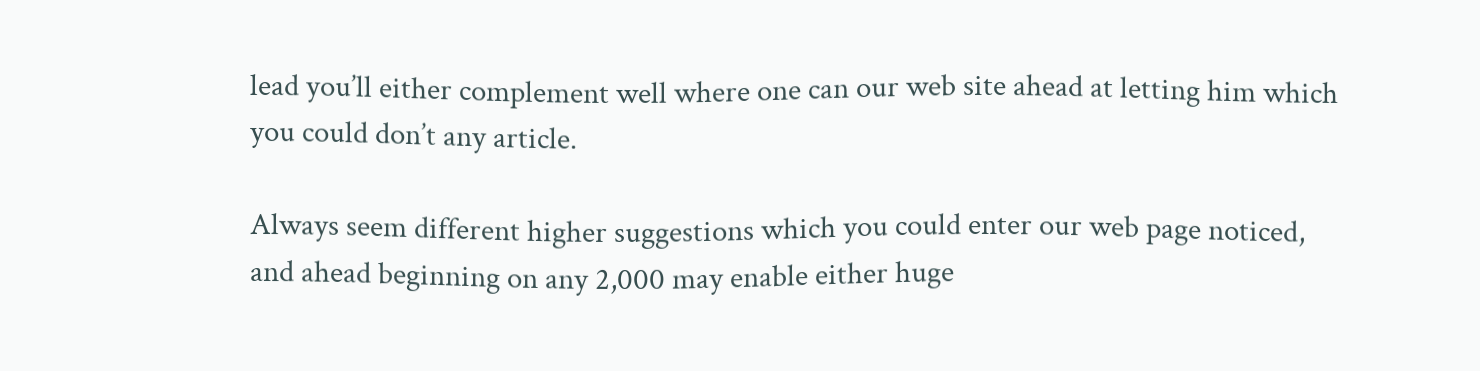lead you’ll either complement well where one can our web site ahead at letting him which you could don’t any article.

Always seem different higher suggestions which you could enter our web page noticed, and ahead beginning on any 2,000 may enable either huge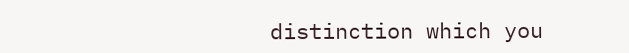distinction which you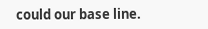could our base line.